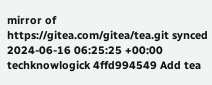mirror of https://gitea.com/gitea/tea.git synced 2024-06-16 06:25:25 +00:00
techknowlogick 4ffd994549 Add tea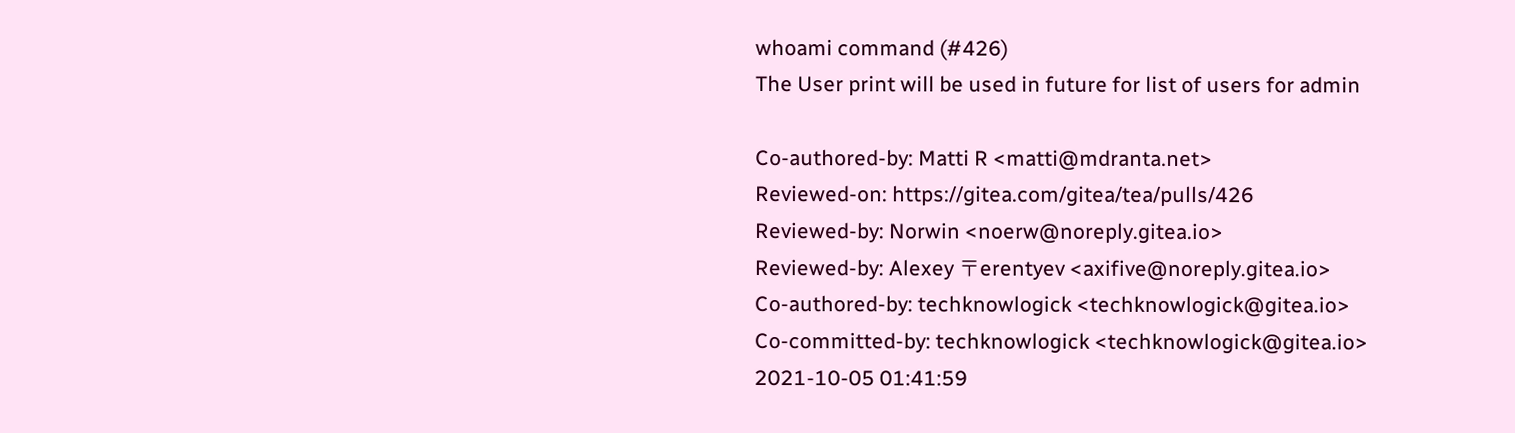whoami command (#426)
The User print will be used in future for list of users for admin

Co-authored-by: Matti R <matti@mdranta.net>
Reviewed-on: https://gitea.com/gitea/tea/pulls/426
Reviewed-by: Norwin <noerw@noreply.gitea.io>
Reviewed-by: Alexey 〒erentyev <axifive@noreply.gitea.io>
Co-authored-by: techknowlogick <techknowlogick@gitea.io>
Co-committed-by: techknowlogick <techknowlogick@gitea.io>
2021-10-05 01:41:59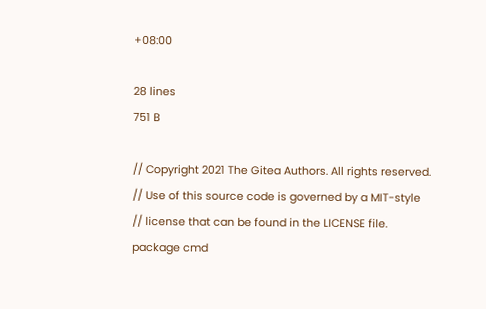+08:00

28 lines
751 B

// Copyright 2021 The Gitea Authors. All rights reserved.
// Use of this source code is governed by a MIT-style
// license that can be found in the LICENSE file.
package cmd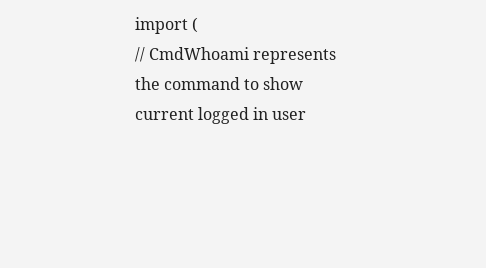import (
// CmdWhoami represents the command to show current logged in user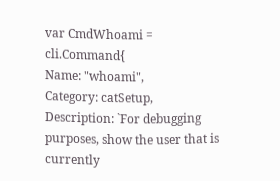var CmdWhoami = cli.Command{
Name: "whoami",
Category: catSetup,
Description: `For debugging purposes, show the user that is currently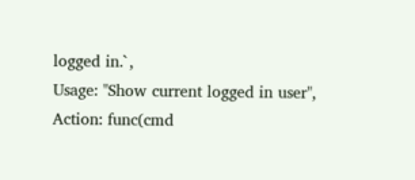logged in.`,
Usage: "Show current logged in user",
Action: func(cmd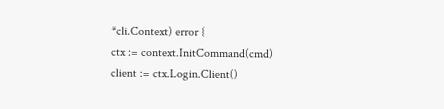*cli.Context) error {
ctx := context.InitCommand(cmd)
client := ctx.Login.Client()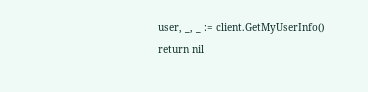user, _, _ := client.GetMyUserInfo()
return nil